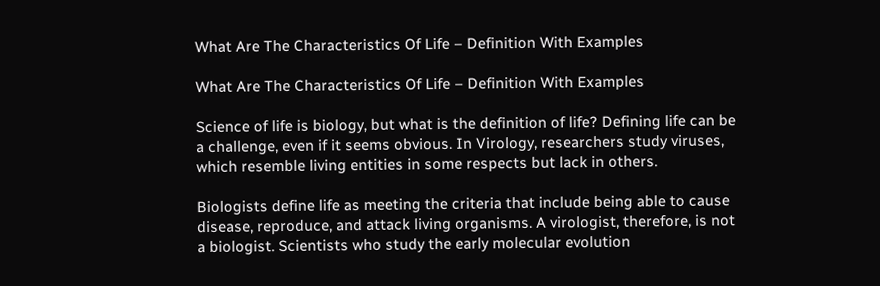What Are The Characteristics Of Life – Definition With Examples

What Are The Characteristics Of Life – Definition With Examples

Science of life is biology, but what is the definition of life? Defining life can be a challenge, even if it seems obvious. In Virology, researchers study viruses, which resemble living entities in some respects but lack in others.

Biologists define life as meeting the criteria that include being able to cause disease, reproduce, and attack living organisms. A virologist, therefore, is not a biologist. Scientists who study the early molecular evolution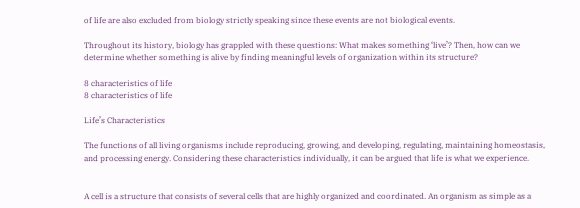of life are also excluded from biology strictly speaking since these events are not biological events.

Throughout its history, biology has grappled with these questions: What makes something ‘live’? Then, how can we determine whether something is alive by finding meaningful levels of organization within its structure?

8 characteristics of life
8 characteristics of life

Life’s Characteristics

The functions of all living organisms include reproducing, growing, and developing, regulating, maintaining homeostasis, and processing energy. Considering these characteristics individually, it can be argued that life is what we experience.


A cell is a structure that consists of several cells that are highly organized and coordinated. An organism as simple as a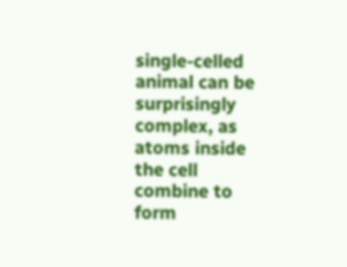single-celled animal can be surprisingly complex, as atoms inside the cell combine to form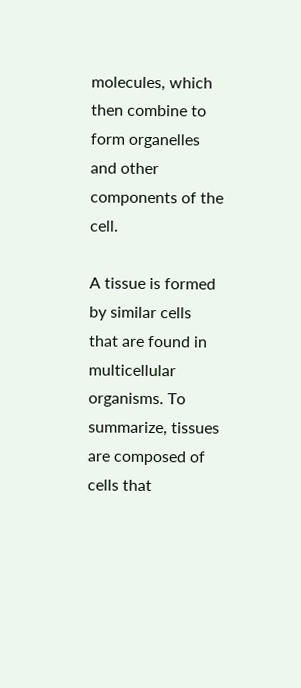molecules, which then combine to form organelles and other components of the cell.

A tissue is formed by similar cells that are found in multicellular organisms. To summarize, tissues are composed of cells that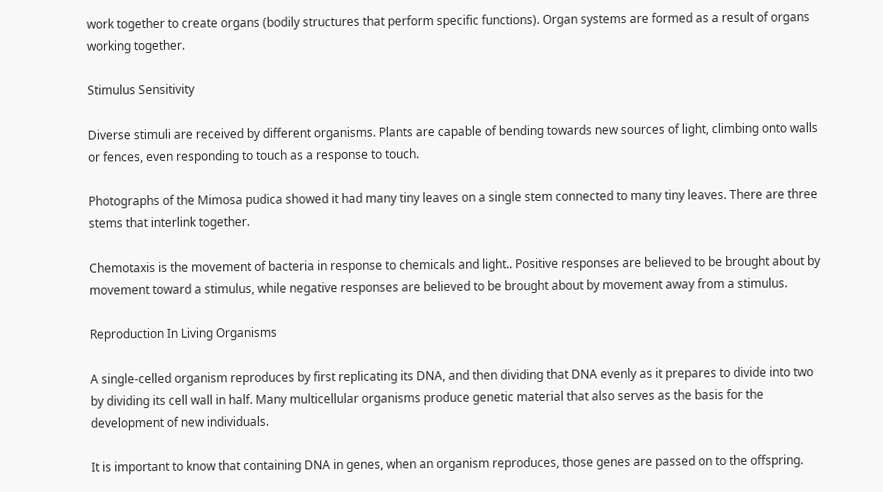work together to create organs (bodily structures that perform specific functions). Organ systems are formed as a result of organs working together.

Stimulus Sensitivity

Diverse stimuli are received by different organisms. Plants are capable of bending towards new sources of light, climbing onto walls or fences, even responding to touch as a response to touch.

Photographs of the Mimosa pudica showed it had many tiny leaves on a single stem connected to many tiny leaves. There are three stems that interlink together.

Chemotaxis is the movement of bacteria in response to chemicals and light.. Positive responses are believed to be brought about by movement toward a stimulus, while negative responses are believed to be brought about by movement away from a stimulus.

Reproduction In Living Organisms

A single-celled organism reproduces by first replicating its DNA, and then dividing that DNA evenly as it prepares to divide into two by dividing its cell wall in half. Many multicellular organisms produce genetic material that also serves as the basis for the development of new individuals.

It is important to know that containing DNA in genes, when an organism reproduces, those genes are passed on to the offspring.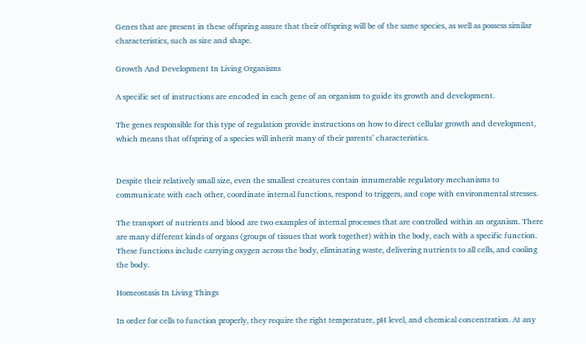Genes that are present in these offspring assure that their offspring will be of the same species, as well as possess similar characteristics, such as size and shape.

Growth And Development In Living Organisms

A specific set of instructions are encoded in each gene of an organism to guide its growth and development.

The genes responsible for this type of regulation provide instructions on how to direct cellular growth and development, which means that offspring of a species will inherit many of their parents’ characteristics.


Despite their relatively small size, even the smallest creatures contain innumerable regulatory mechanisms to communicate with each other, coordinate internal functions, respond to triggers, and cope with environmental stresses.

The transport of nutrients and blood are two examples of internal processes that are controlled within an organism. There are many different kinds of organs (groups of tissues that work together) within the body, each with a specific function. These functions include carrying oxygen across the body, eliminating waste, delivering nutrients to all cells, and cooling the body.

Homeostasis In Living Things

In order for cells to function properly, they require the right temperature, pH level, and chemical concentration. At any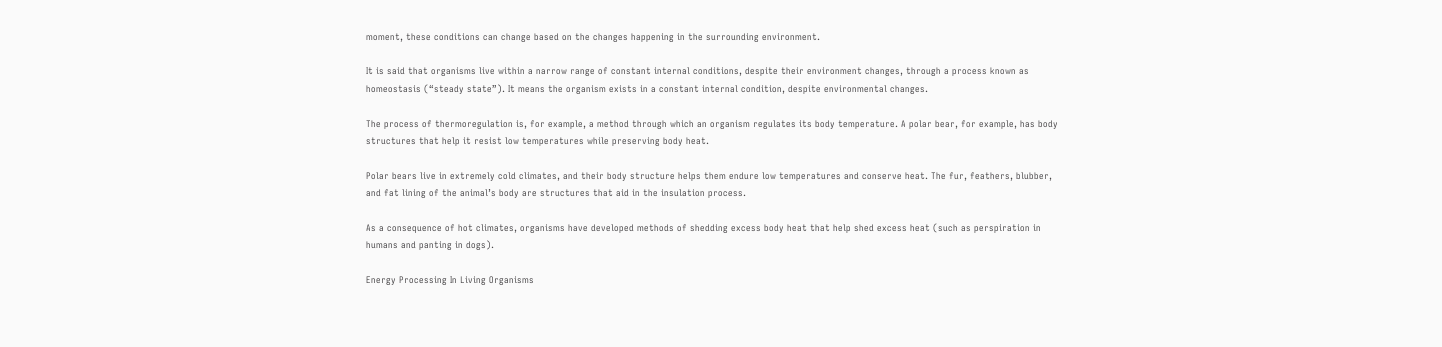moment, these conditions can change based on the changes happening in the surrounding environment.

It is said that organisms live within a narrow range of constant internal conditions, despite their environment changes, through a process known as homeostasis (“steady state”). It means the organism exists in a constant internal condition, despite environmental changes.

The process of thermoregulation is, for example, a method through which an organism regulates its body temperature. A polar bear, for example, has body structures that help it resist low temperatures while preserving body heat.

Polar bears live in extremely cold climates, and their body structure helps them endure low temperatures and conserve heat. The fur, feathers, blubber, and fat lining of the animal’s body are structures that aid in the insulation process.

As a consequence of hot climates, organisms have developed methods of shedding excess body heat that help shed excess heat (such as perspiration in humans and panting in dogs).

Energy Processing In Living Organisms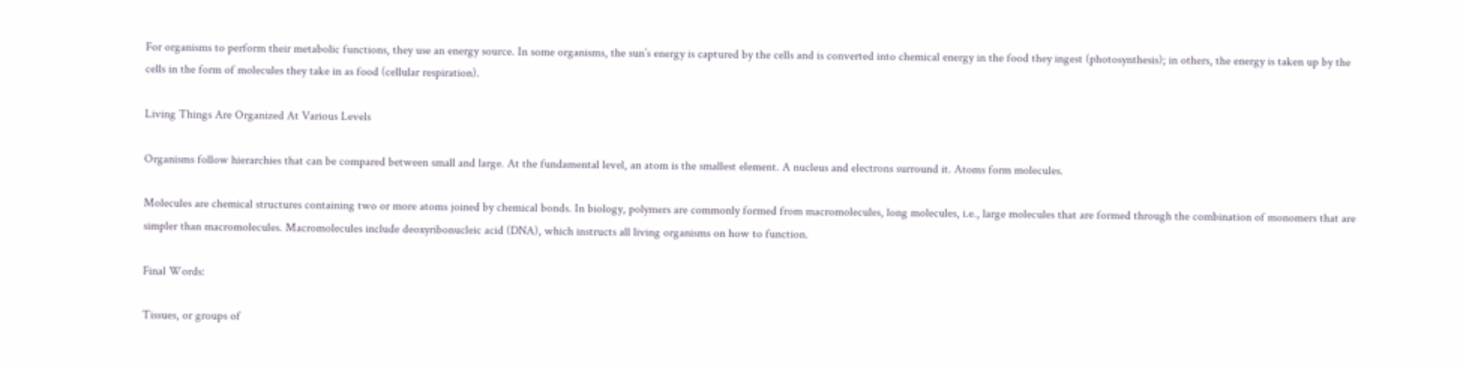For organisms to perform their metabolic functions, they use an energy source. In some organisms, the sun’s energy is captured by the cells and is converted into chemical energy in the food they ingest (photosynthesis); in others, the energy is taken up by the cells in the form of molecules they take in as food (cellular respiration).

Living Things Are Organized At Various Levels

Organisms follow hierarchies that can be compared between small and large. At the fundamental level, an atom is the smallest element. A nucleus and electrons surround it. Atoms form molecules.

Molecules are chemical structures containing two or more atoms joined by chemical bonds. In biology, polymers are commonly formed from macromolecules, long molecules, i.e., large molecules that are formed through the combination of monomers that are simpler than macromolecules. Macromolecules include deoxyribonucleic acid (DNA), which instructs all living organisms on how to function.

Final Words:

Tissues, or groups of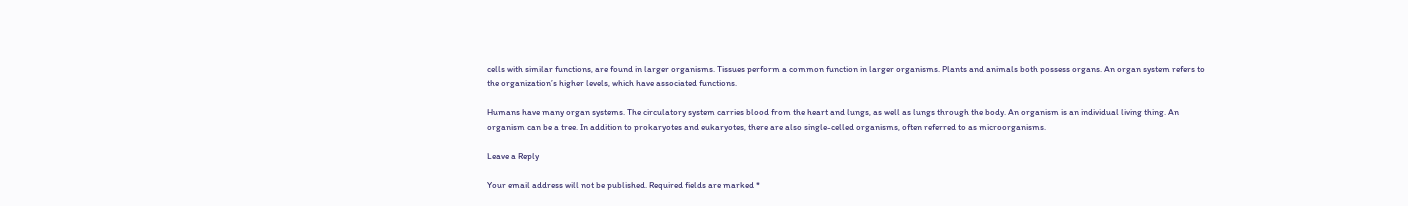cells with similar functions, are found in larger organisms. Tissues perform a common function in larger organisms. Plants and animals both possess organs. An organ system refers to the organization’s higher levels, which have associated functions.

Humans have many organ systems. The circulatory system carries blood from the heart and lungs, as well as lungs through the body. An organism is an individual living thing. An organism can be a tree. In addition to prokaryotes and eukaryotes, there are also single-celled organisms, often referred to as microorganisms.

Leave a Reply

Your email address will not be published. Required fields are marked *